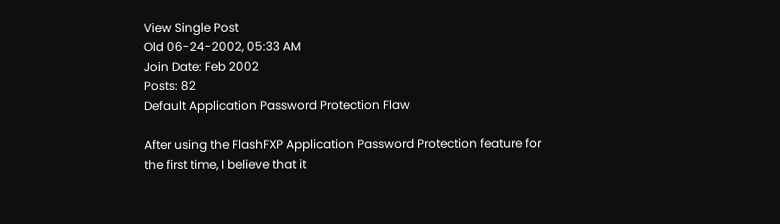View Single Post
Old 06-24-2002, 05:33 AM
Join Date: Feb 2002
Posts: 82
Default Application Password Protection Flaw

After using the FlashFXP Application Password Protection feature for the first time, I believe that it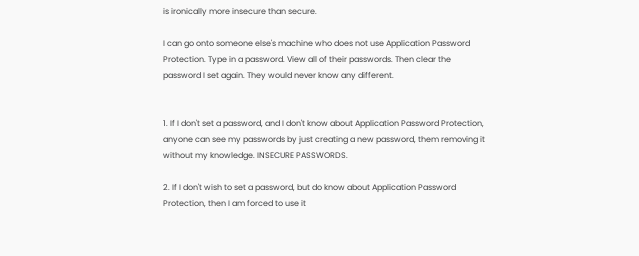is ironically more insecure than secure.

I can go onto someone else's machine who does not use Application Password Protection. Type in a password. View all of their passwords. Then clear the password I set again. They would never know any different.


1. If I don't set a password, and I don't know about Application Password Protection, anyone can see my passwords by just creating a new password, them removing it without my knowledge. INSECURE PASSWORDS.

2. If I don't wish to set a password, but do know about Application Password Protection, then I am forced to use it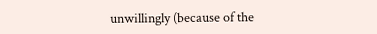unwillingly (because of the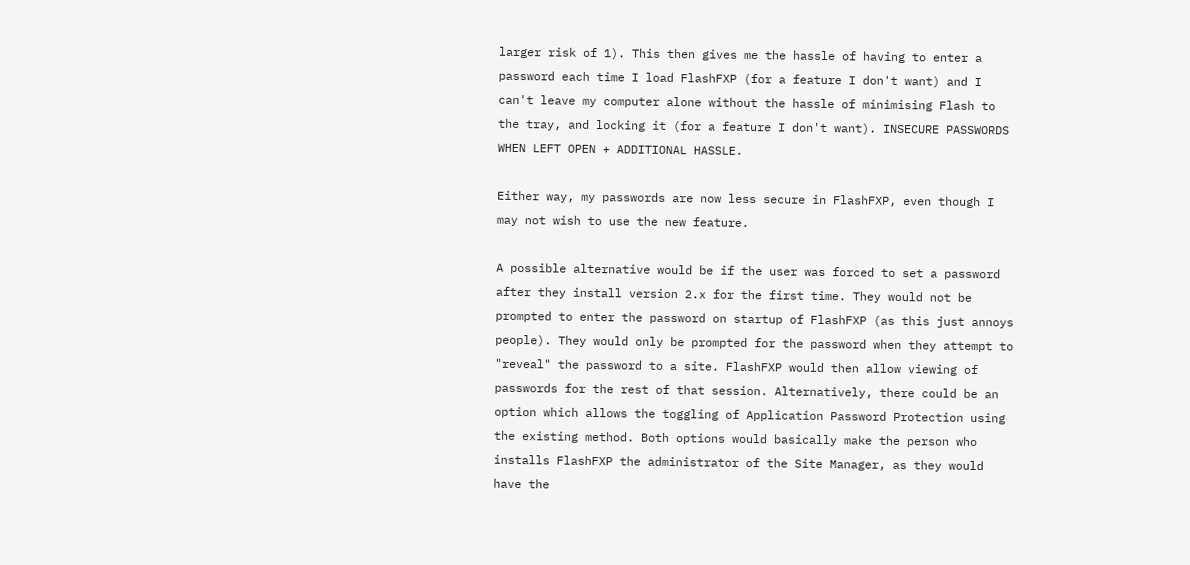larger risk of 1). This then gives me the hassle of having to enter a password each time I load FlashFXP (for a feature I don't want) and I can't leave my computer alone without the hassle of minimising Flash to the tray, and locking it (for a feature I don't want). INSECURE PASSWORDS WHEN LEFT OPEN + ADDITIONAL HASSLE.

Either way, my passwords are now less secure in FlashFXP, even though I may not wish to use the new feature.

A possible alternative would be if the user was forced to set a password after they install version 2.x for the first time. They would not be prompted to enter the password on startup of FlashFXP (as this just annoys people). They would only be prompted for the password when they attempt to "reveal" the password to a site. FlashFXP would then allow viewing of passwords for the rest of that session. Alternatively, there could be an option which allows the toggling of Application Password Protection using the existing method. Both options would basically make the person who installs FlashFXP the administrator of the Site Manager, as they would have the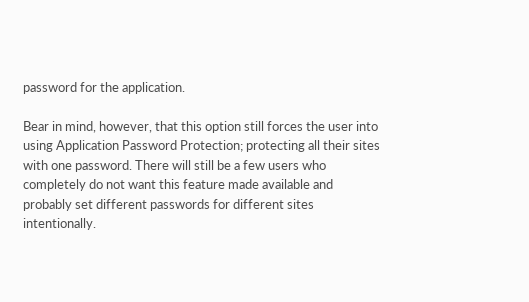password for the application.

Bear in mind, however, that this option still forces the user into using Application Password Protection; protecting all their sites with one password. There will still be a few users who completely do not want this feature made available and probably set different passwords for different sites intentionally.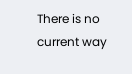There is no current way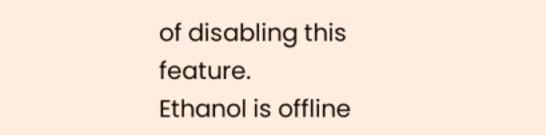of disabling this feature.
Ethanol is offline